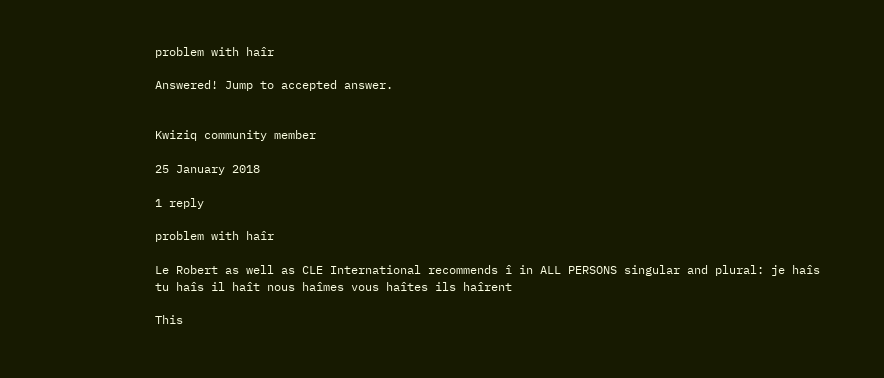problem with haîr

Answered! Jump to accepted answer.


Kwiziq community member

25 January 2018

1 reply

problem with haîr

Le Robert as well as CLE International recommends î in ALL PERSONS singular and plural: je haîs tu haîs il haît nous haîmes vous haîtes ils haîrent

This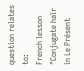question relates to:
French lesson "Conjugate haïr in Le Présent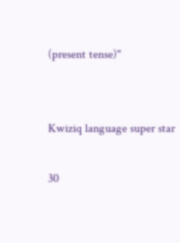(present tense)"


Kwiziq language super star

30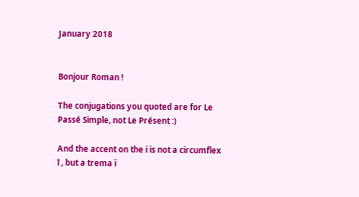January 2018


Bonjour Roman !

The conjugations you quoted are for Le Passé Simple, not Le Présent :)

And the accent on the i is not a circumflex î , but a trema ï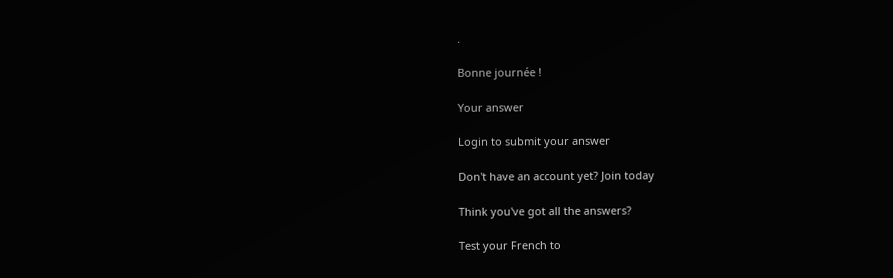.

Bonne journée !

Your answer

Login to submit your answer

Don't have an account yet? Join today

Think you've got all the answers?

Test your French to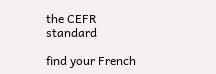the CEFR standard

find your French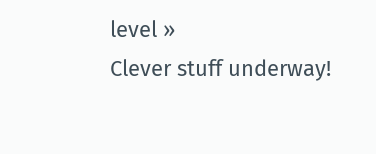level »
Clever stuff underway!